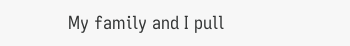My family and I pull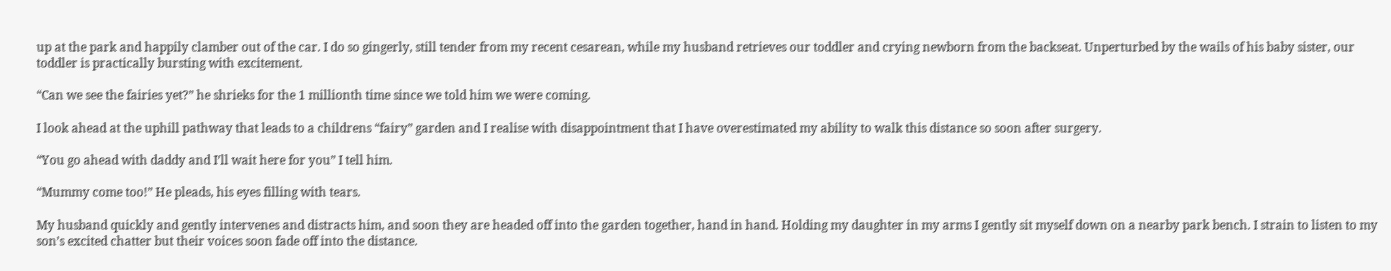up at the park and happily clamber out of the car. I do so gingerly, still tender from my recent cesarean, while my husband retrieves our toddler and crying newborn from the backseat. Unperturbed by the wails of his baby sister, our toddler is practically bursting with excitement.

“Can we see the fairies yet?” he shrieks for the 1 millionth time since we told him we were coming.

I look ahead at the uphill pathway that leads to a childrens “fairy” garden and I realise with disappointment that I have overestimated my ability to walk this distance so soon after surgery.

“You go ahead with daddy and I’ll wait here for you” I tell him.

“Mummy come too!” He pleads, his eyes filling with tears.

My husband quickly and gently intervenes and distracts him, and soon they are headed off into the garden together, hand in hand. Holding my daughter in my arms I gently sit myself down on a nearby park bench. I strain to listen to my son’s excited chatter but their voices soon fade off into the distance.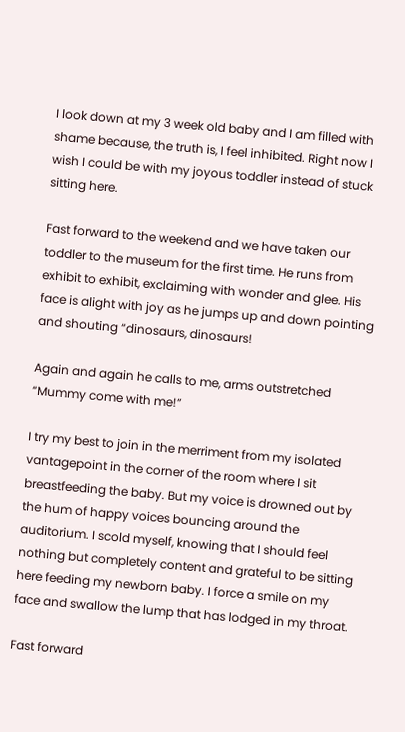I look down at my 3 week old baby and I am filled with shame because, the truth is, I feel inhibited. Right now I wish I could be with my joyous toddler instead of stuck sitting here.

Fast forward to the weekend and we have taken our toddler to the museum for the first time. He runs from exhibit to exhibit, exclaiming with wonder and glee. His face is alight with joy as he jumps up and down pointing and shouting “dinosaurs, dinosaurs!

Again and again he calls to me, arms outstretched “Mummy come with me!”

I try my best to join in the merriment from my isolated vantagepoint in the corner of the room where I sit breastfeeding the baby. But my voice is drowned out by the hum of happy voices bouncing around the auditorium. I scold myself, knowing that I should feel nothing but completely content and grateful to be sitting here feeding my newborn baby. I force a smile on my face and swallow the lump that has lodged in my throat.

Fast forward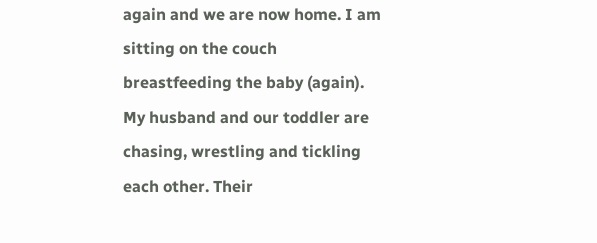again and we are now home. I am sitting on the couch breastfeeding the baby (again). My husband and our toddler are chasing, wrestling and tickling each other. Their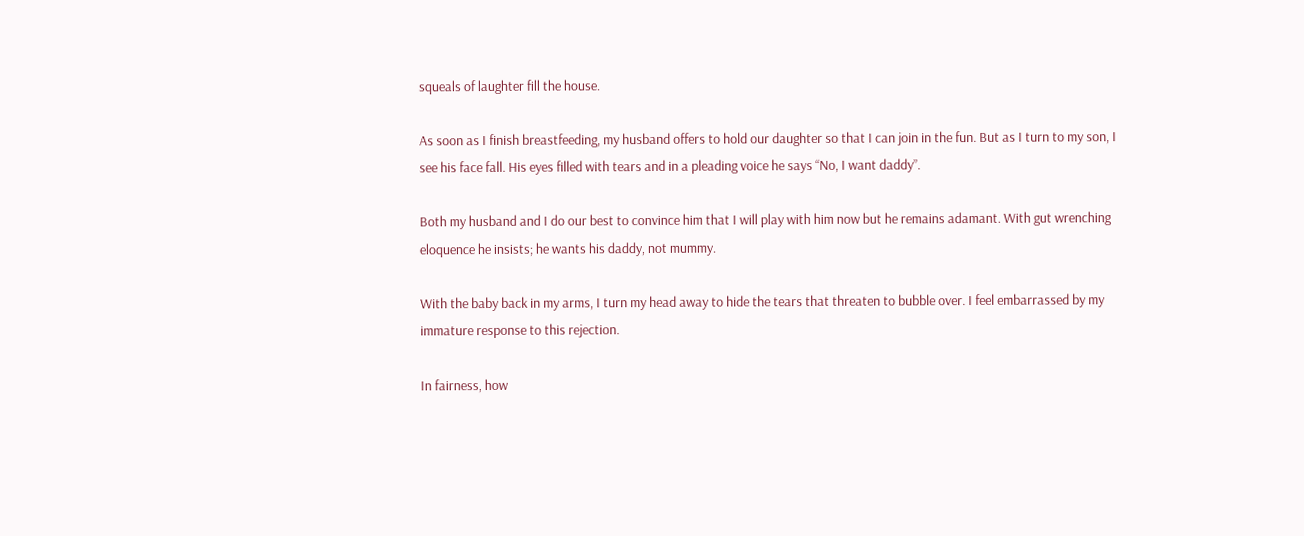squeals of laughter fill the house.

As soon as I finish breastfeeding, my husband offers to hold our daughter so that I can join in the fun. But as I turn to my son, I see his face fall. His eyes filled with tears and in a pleading voice he says “No, I want daddy”.

Both my husband and I do our best to convince him that I will play with him now but he remains adamant. With gut wrenching eloquence he insists; he wants his daddy, not mummy.

With the baby back in my arms, I turn my head away to hide the tears that threaten to bubble over. I feel embarrassed by my immature response to this rejection.

In fairness, how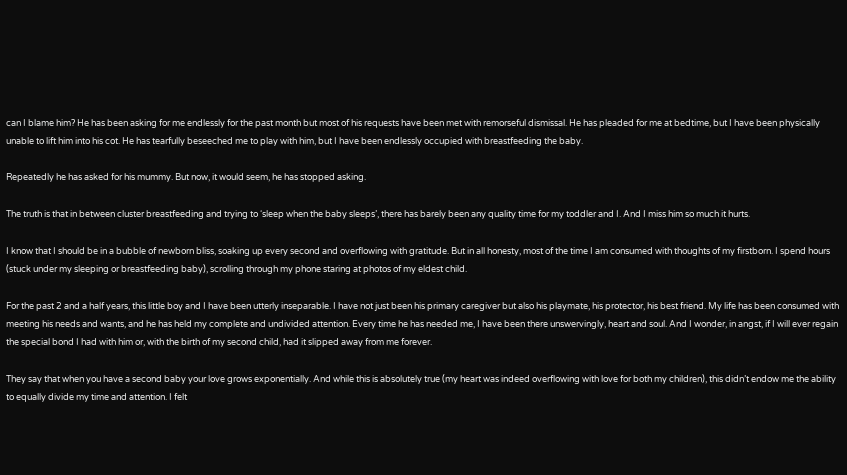can I blame him? He has been asking for me endlessly for the past month but most of his requests have been met with remorseful dismissal. He has pleaded for me at bedtime, but I have been physically unable to lift him into his cot. He has tearfully beseeched me to play with him, but I have been endlessly occupied with breastfeeding the baby.

Repeatedly he has asked for his mummy. But now, it would seem, he has stopped asking.

The truth is that in between cluster breastfeeding and trying to ‘sleep when the baby sleeps’, there has barely been any quality time for my toddler and I. And I miss him so much it hurts.

I know that I should be in a bubble of newborn bliss, soaking up every second and overflowing with gratitude. But in all honesty, most of the time I am consumed with thoughts of my firstborn. I spend hours (stuck under my sleeping or breastfeeding baby), scrolling through my phone staring at photos of my eldest child.

For the past 2 and a half years, this little boy and I have been utterly inseparable. I have not just been his primary caregiver but also his playmate, his protector, his best friend. My life has been consumed with meeting his needs and wants, and he has held my complete and undivided attention. Every time he has needed me, I have been there unswervingly, heart and soul. And I wonder, in angst, if I will ever regain the special bond I had with him or, with the birth of my second child, had it slipped away from me forever.

They say that when you have a second baby your love grows exponentially. And while this is absolutely true (my heart was indeed overflowing with love for both my children), this didn’t endow me the ability to equally divide my time and attention. I felt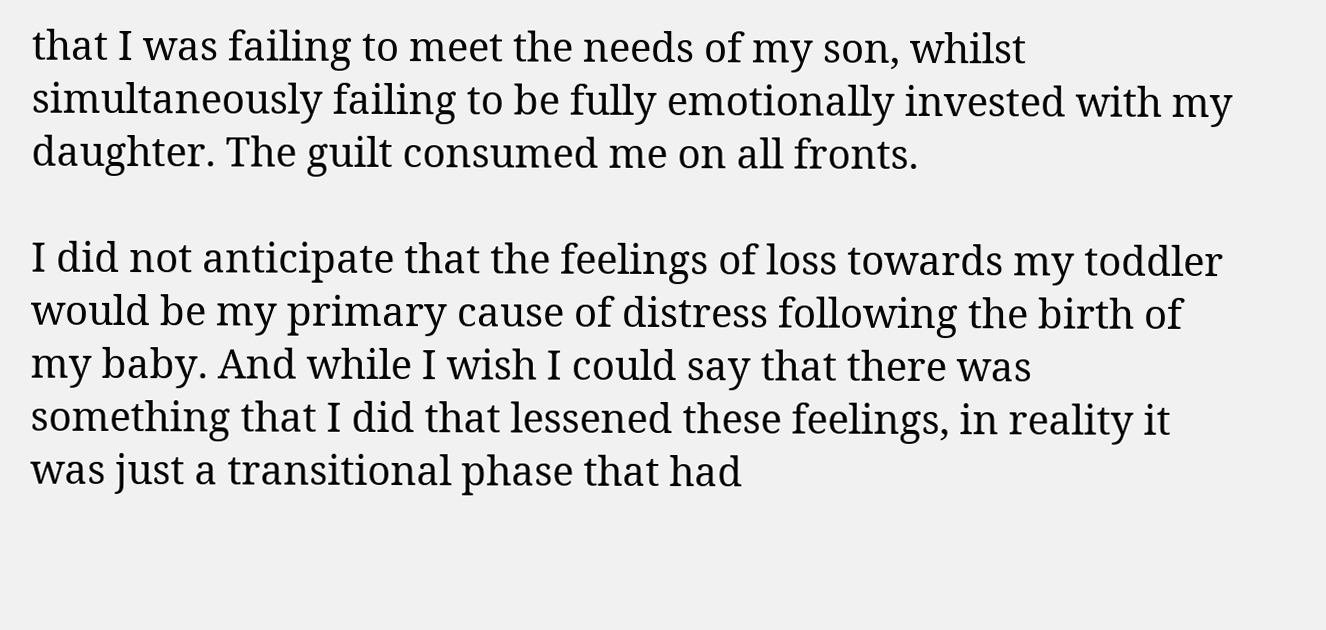that I was failing to meet the needs of my son, whilst simultaneously failing to be fully emotionally invested with my daughter. The guilt consumed me on all fronts.

I did not anticipate that the feelings of loss towards my toddler would be my primary cause of distress following the birth of my baby. And while I wish I could say that there was something that I did that lessened these feelings, in reality it was just a transitional phase that had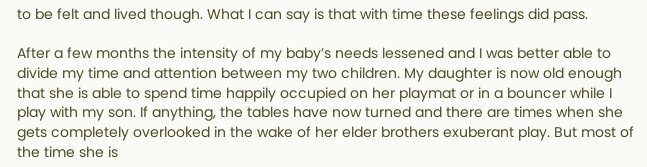to be felt and lived though. What I can say is that with time these feelings did pass.

After a few months the intensity of my baby’s needs lessened and I was better able to divide my time and attention between my two children. My daughter is now old enough that she is able to spend time happily occupied on her playmat or in a bouncer while I play with my son. If anything, the tables have now turned and there are times when she gets completely overlooked in the wake of her elder brothers exuberant play. But most of the time she is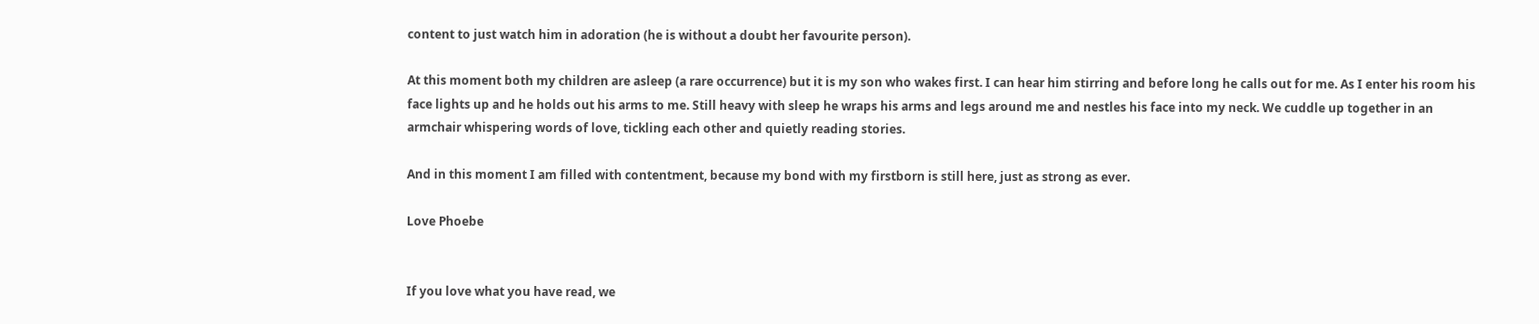content to just watch him in adoration (he is without a doubt her favourite person).

At this moment both my children are asleep (a rare occurrence) but it is my son who wakes first. I can hear him stirring and before long he calls out for me. As I enter his room his face lights up and he holds out his arms to me. Still heavy with sleep he wraps his arms and legs around me and nestles his face into my neck. We cuddle up together in an armchair whispering words of love, tickling each other and quietly reading stories.

And in this moment I am filled with contentment, because my bond with my firstborn is still here, just as strong as ever.

Love Phoebe


If you love what you have read, we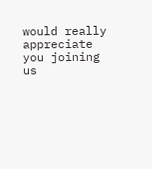would really appreciate you joining us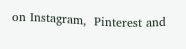on Instagram,  Pinterest and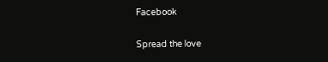Facebook

Spread the love